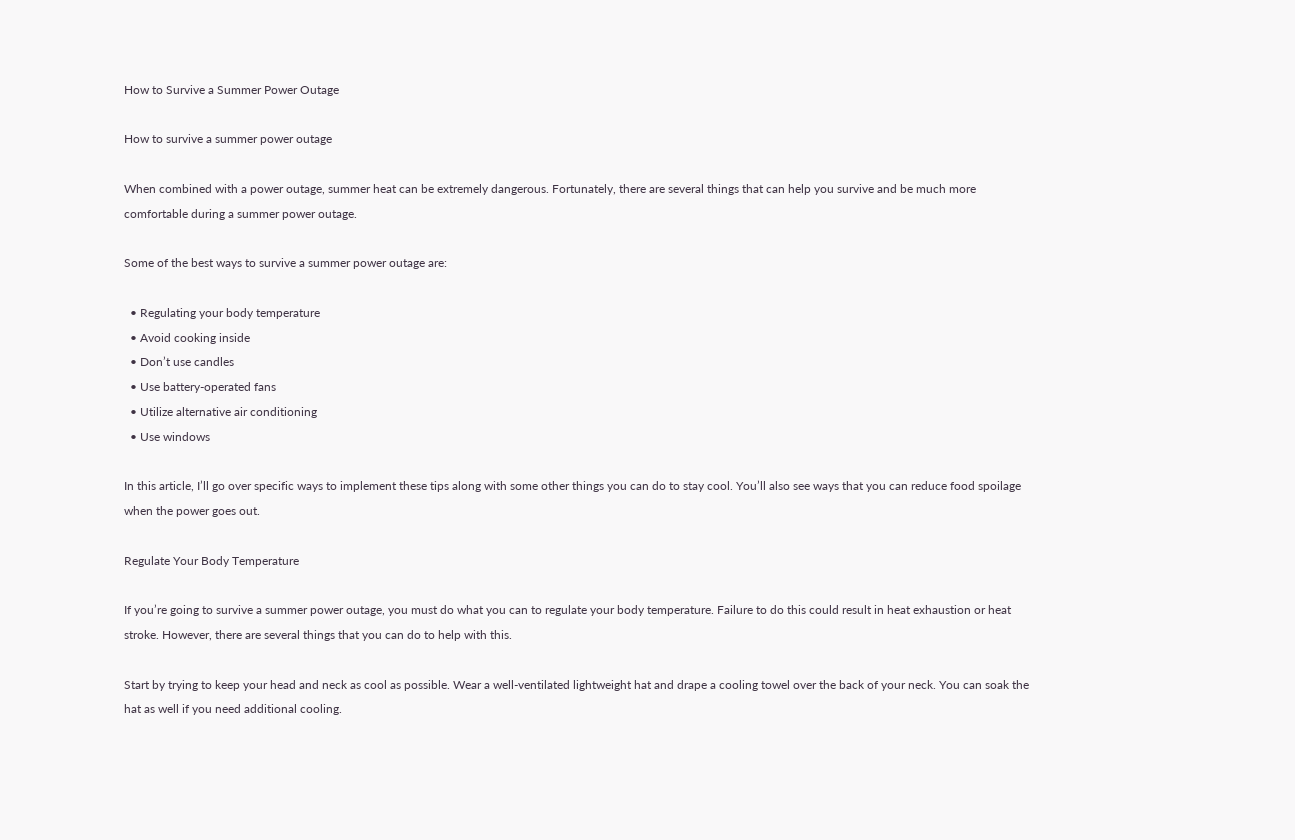How to Survive a Summer Power Outage

How to survive a summer power outage

When combined with a power outage, summer heat can be extremely dangerous. Fortunately, there are several things that can help you survive and be much more comfortable during a summer power outage.

Some of the best ways to survive a summer power outage are:

  • Regulating your body temperature
  • Avoid cooking inside
  • Don’t use candles
  • Use battery-operated fans
  • Utilize alternative air conditioning
  • Use windows

In this article, I’ll go over specific ways to implement these tips along with some other things you can do to stay cool. You’ll also see ways that you can reduce food spoilage when the power goes out.

Regulate Your Body Temperature

If you’re going to survive a summer power outage, you must do what you can to regulate your body temperature. Failure to do this could result in heat exhaustion or heat stroke. However, there are several things that you can do to help with this.

Start by trying to keep your head and neck as cool as possible. Wear a well-ventilated lightweight hat and drape a cooling towel over the back of your neck. You can soak the hat as well if you need additional cooling.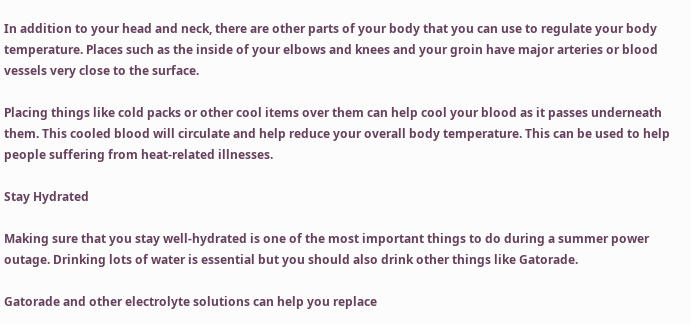In addition to your head and neck, there are other parts of your body that you can use to regulate your body temperature. Places such as the inside of your elbows and knees and your groin have major arteries or blood vessels very close to the surface.

Placing things like cold packs or other cool items over them can help cool your blood as it passes underneath them. This cooled blood will circulate and help reduce your overall body temperature. This can be used to help people suffering from heat-related illnesses.

Stay Hydrated

Making sure that you stay well-hydrated is one of the most important things to do during a summer power outage. Drinking lots of water is essential but you should also drink other things like Gatorade.

Gatorade and other electrolyte solutions can help you replace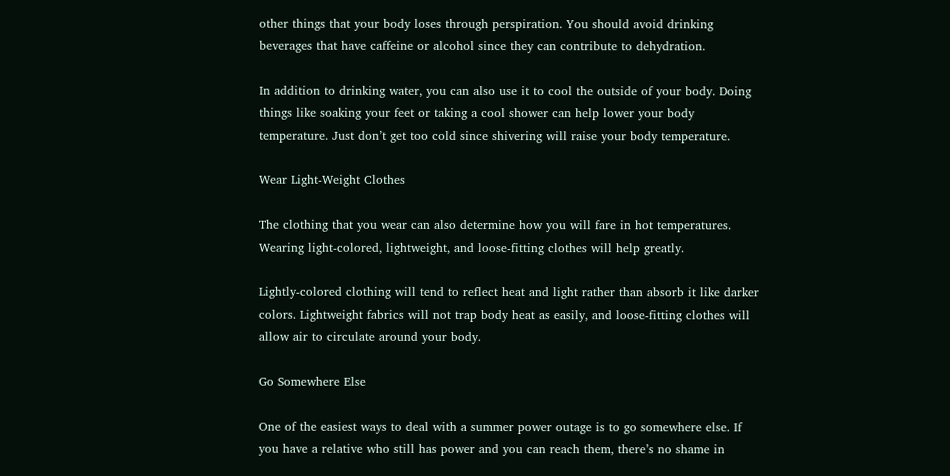other things that your body loses through perspiration. You should avoid drinking beverages that have caffeine or alcohol since they can contribute to dehydration.

In addition to drinking water, you can also use it to cool the outside of your body. Doing things like soaking your feet or taking a cool shower can help lower your body temperature. Just don’t get too cold since shivering will raise your body temperature.

Wear Light-Weight Clothes

The clothing that you wear can also determine how you will fare in hot temperatures. Wearing light-colored, lightweight, and loose-fitting clothes will help greatly.

Lightly-colored clothing will tend to reflect heat and light rather than absorb it like darker colors. Lightweight fabrics will not trap body heat as easily, and loose-fitting clothes will allow air to circulate around your body.

Go Somewhere Else

One of the easiest ways to deal with a summer power outage is to go somewhere else. If you have a relative who still has power and you can reach them, there’s no shame in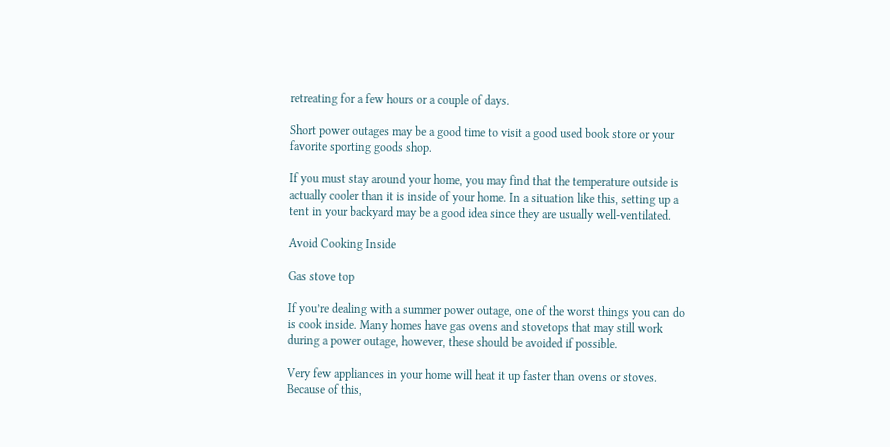retreating for a few hours or a couple of days.

Short power outages may be a good time to visit a good used book store or your favorite sporting goods shop.

If you must stay around your home, you may find that the temperature outside is actually cooler than it is inside of your home. In a situation like this, setting up a tent in your backyard may be a good idea since they are usually well-ventilated.

Avoid Cooking Inside

Gas stove top

If you’re dealing with a summer power outage, one of the worst things you can do is cook inside. Many homes have gas ovens and stovetops that may still work during a power outage, however, these should be avoided if possible.

Very few appliances in your home will heat it up faster than ovens or stoves. Because of this,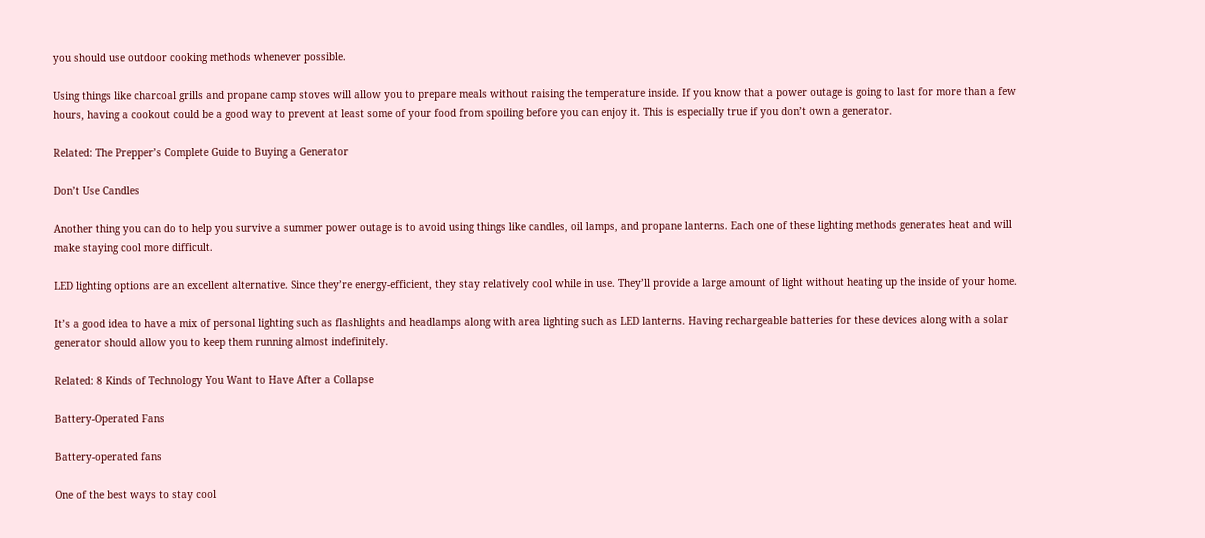you should use outdoor cooking methods whenever possible.

Using things like charcoal grills and propane camp stoves will allow you to prepare meals without raising the temperature inside. If you know that a power outage is going to last for more than a few hours, having a cookout could be a good way to prevent at least some of your food from spoiling before you can enjoy it. This is especially true if you don’t own a generator.

Related: The Prepper’s Complete Guide to Buying a Generator

Don’t Use Candles

Another thing you can do to help you survive a summer power outage is to avoid using things like candles, oil lamps, and propane lanterns. Each one of these lighting methods generates heat and will make staying cool more difficult.

LED lighting options are an excellent alternative. Since they’re energy-efficient, they stay relatively cool while in use. They’ll provide a large amount of light without heating up the inside of your home.

It’s a good idea to have a mix of personal lighting such as flashlights and headlamps along with area lighting such as LED lanterns. Having rechargeable batteries for these devices along with a solar generator should allow you to keep them running almost indefinitely.

Related: 8 Kinds of Technology You Want to Have After a Collapse

Battery-Operated Fans

Battery-operated fans

One of the best ways to stay cool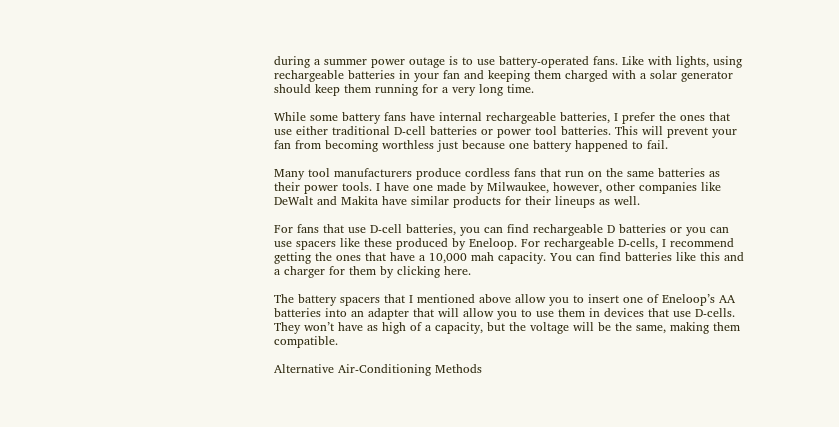during a summer power outage is to use battery-operated fans. Like with lights, using rechargeable batteries in your fan and keeping them charged with a solar generator should keep them running for a very long time.

While some battery fans have internal rechargeable batteries, I prefer the ones that use either traditional D-cell batteries or power tool batteries. This will prevent your fan from becoming worthless just because one battery happened to fail.

Many tool manufacturers produce cordless fans that run on the same batteries as their power tools. I have one made by Milwaukee, however, other companies like DeWalt and Makita have similar products for their lineups as well.

For fans that use D-cell batteries, you can find rechargeable D batteries or you can use spacers like these produced by Eneloop. For rechargeable D-cells, I recommend getting the ones that have a 10,000 mah capacity. You can find batteries like this and a charger for them by clicking here.

The battery spacers that I mentioned above allow you to insert one of Eneloop’s AA batteries into an adapter that will allow you to use them in devices that use D-cells. They won’t have as high of a capacity, but the voltage will be the same, making them compatible.

Alternative Air-Conditioning Methods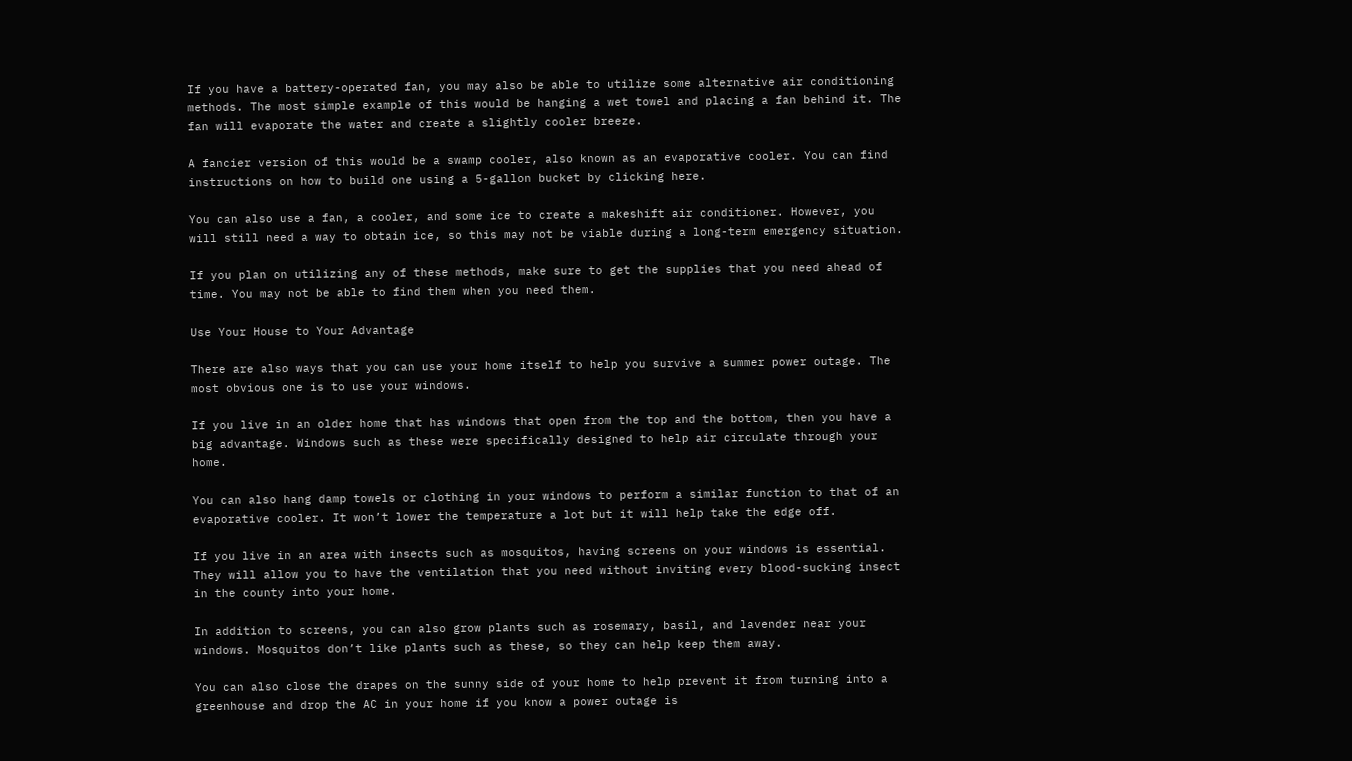If you have a battery-operated fan, you may also be able to utilize some alternative air conditioning methods. The most simple example of this would be hanging a wet towel and placing a fan behind it. The fan will evaporate the water and create a slightly cooler breeze.

A fancier version of this would be a swamp cooler, also known as an evaporative cooler. You can find instructions on how to build one using a 5-gallon bucket by clicking here.

You can also use a fan, a cooler, and some ice to create a makeshift air conditioner. However, you will still need a way to obtain ice, so this may not be viable during a long-term emergency situation.

If you plan on utilizing any of these methods, make sure to get the supplies that you need ahead of time. You may not be able to find them when you need them.

Use Your House to Your Advantage

There are also ways that you can use your home itself to help you survive a summer power outage. The most obvious one is to use your windows.

If you live in an older home that has windows that open from the top and the bottom, then you have a big advantage. Windows such as these were specifically designed to help air circulate through your home.

You can also hang damp towels or clothing in your windows to perform a similar function to that of an evaporative cooler. It won’t lower the temperature a lot but it will help take the edge off.

If you live in an area with insects such as mosquitos, having screens on your windows is essential. They will allow you to have the ventilation that you need without inviting every blood-sucking insect in the county into your home.

In addition to screens, you can also grow plants such as rosemary, basil, and lavender near your windows. Mosquitos don’t like plants such as these, so they can help keep them away.

You can also close the drapes on the sunny side of your home to help prevent it from turning into a greenhouse and drop the AC in your home if you know a power outage is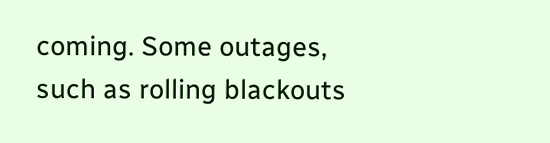coming. Some outages, such as rolling blackouts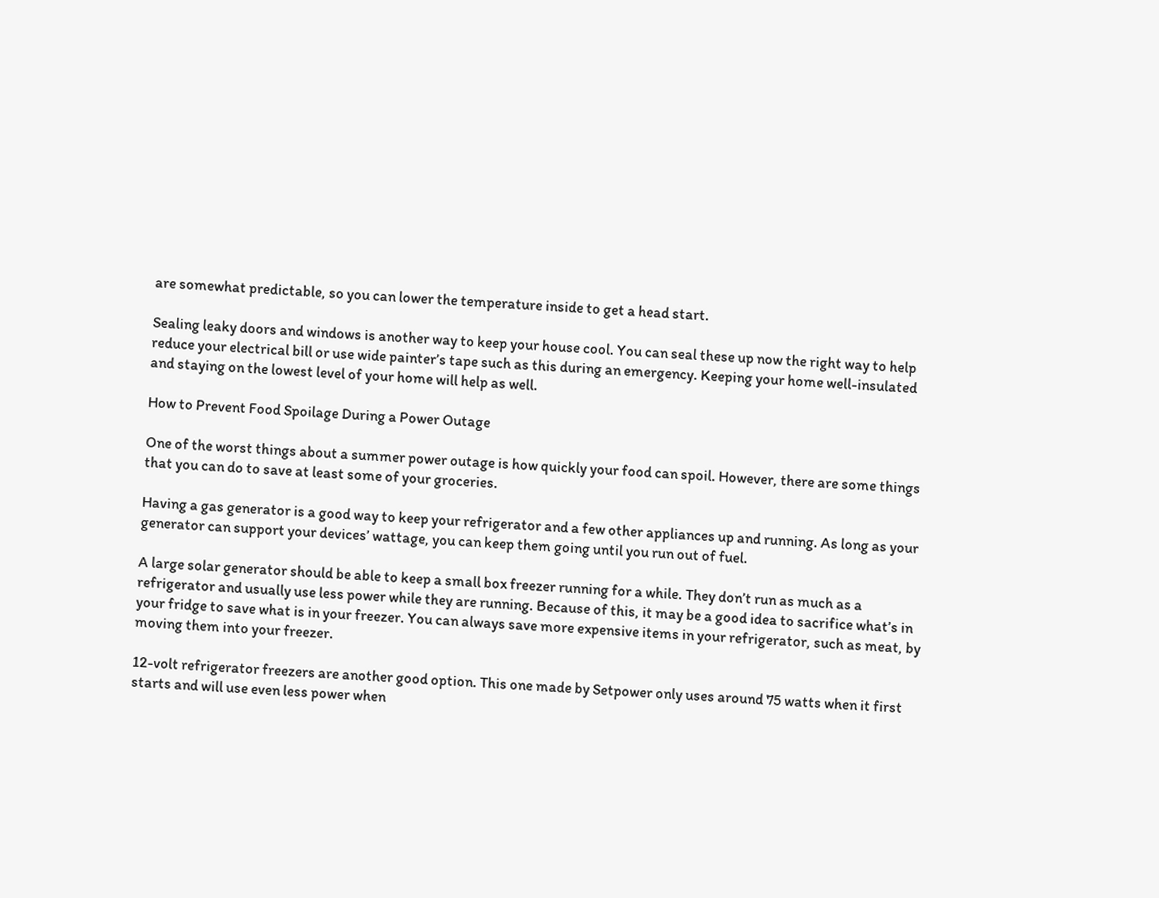are somewhat predictable, so you can lower the temperature inside to get a head start.

Sealing leaky doors and windows is another way to keep your house cool. You can seal these up now the right way to help reduce your electrical bill or use wide painter’s tape such as this during an emergency. Keeping your home well-insulated and staying on the lowest level of your home will help as well.

How to Prevent Food Spoilage During a Power Outage

One of the worst things about a summer power outage is how quickly your food can spoil. However, there are some things that you can do to save at least some of your groceries.

Having a gas generator is a good way to keep your refrigerator and a few other appliances up and running. As long as your generator can support your devices’ wattage, you can keep them going until you run out of fuel.

A large solar generator should be able to keep a small box freezer running for a while. They don’t run as much as a refrigerator and usually use less power while they are running. Because of this, it may be a good idea to sacrifice what’s in your fridge to save what is in your freezer. You can always save more expensive items in your refrigerator, such as meat, by moving them into your freezer.

12-volt refrigerator freezers are another good option. This one made by Setpower only uses around 75 watts when it first starts and will use even less power when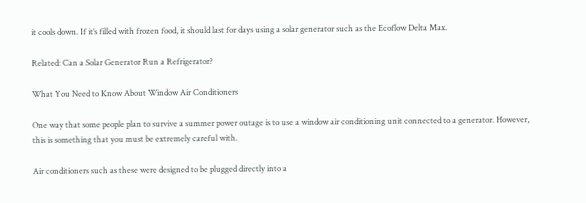it cools down. If it’s filled with frozen food, it should last for days using a solar generator such as the Ecoflow Delta Max.

Related: Can a Solar Generator Run a Refrigerator?

What You Need to Know About Window Air Conditioners

One way that some people plan to survive a summer power outage is to use a window air conditioning unit connected to a generator. However, this is something that you must be extremely careful with.

Air conditioners such as these were designed to be plugged directly into a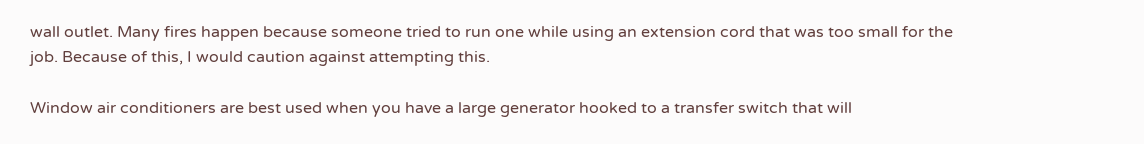wall outlet. Many fires happen because someone tried to run one while using an extension cord that was too small for the job. Because of this, I would caution against attempting this.

Window air conditioners are best used when you have a large generator hooked to a transfer switch that will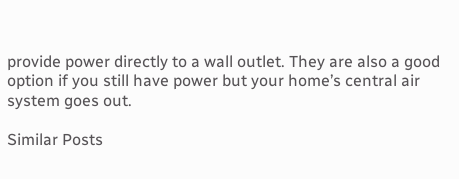provide power directly to a wall outlet. They are also a good option if you still have power but your home’s central air system goes out.

Similar Posts